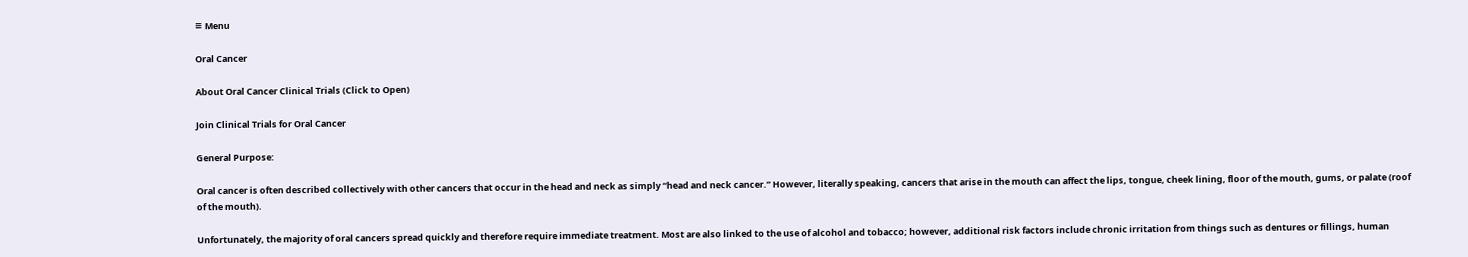≡ Menu

Oral Cancer

About Oral Cancer Clinical Trials (Click to Open)

Join Clinical Trials for Oral Cancer

General Purpose:

Oral cancer is often described collectively with other cancers that occur in the head and neck as simply “head and neck cancer.” However, literally speaking, cancers that arise in the mouth can affect the lips, tongue, cheek lining, floor of the mouth, gums, or palate (roof of the mouth).

Unfortunately, the majority of oral cancers spread quickly and therefore require immediate treatment. Most are also linked to the use of alcohol and tobacco; however, additional risk factors include chronic irritation from things such as dentures or fillings, human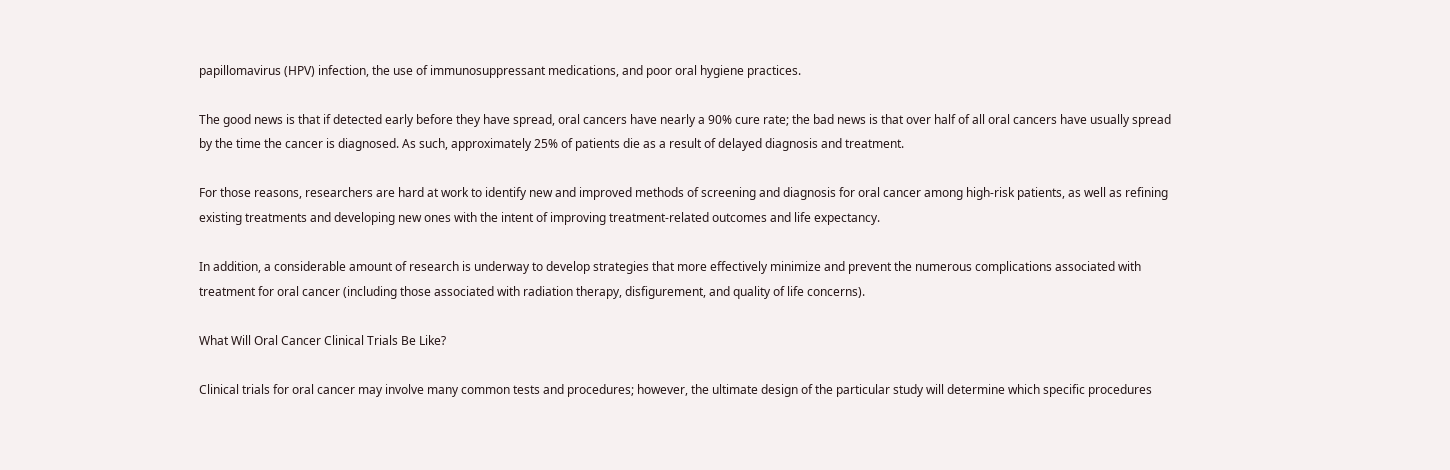papillomavirus (HPV) infection, the use of immunosuppressant medications, and poor oral hygiene practices.

The good news is that if detected early before they have spread, oral cancers have nearly a 90% cure rate; the bad news is that over half of all oral cancers have usually spread by the time the cancer is diagnosed. As such, approximately 25% of patients die as a result of delayed diagnosis and treatment.

For those reasons, researchers are hard at work to identify new and improved methods of screening and diagnosis for oral cancer among high-risk patients, as well as refining existing treatments and developing new ones with the intent of improving treatment-related outcomes and life expectancy.

In addition, a considerable amount of research is underway to develop strategies that more effectively minimize and prevent the numerous complications associated with treatment for oral cancer (including those associated with radiation therapy, disfigurement, and quality of life concerns).

What Will Oral Cancer Clinical Trials Be Like?

Clinical trials for oral cancer may involve many common tests and procedures; however, the ultimate design of the particular study will determine which specific procedures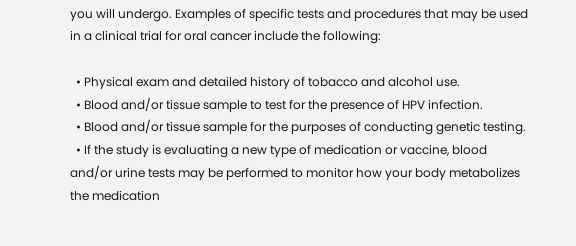you will undergo. Examples of specific tests and procedures that may be used in a clinical trial for oral cancer include the following:

  • Physical exam and detailed history of tobacco and alcohol use.
  • Blood and/or tissue sample to test for the presence of HPV infection.
  • Blood and/or tissue sample for the purposes of conducting genetic testing.
  • If the study is evaluating a new type of medication or vaccine, blood and/or urine tests may be performed to monitor how your body metabolizes the medication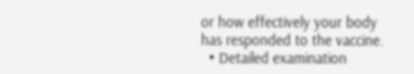or how effectively your body has responded to the vaccine.
  • Detailed examination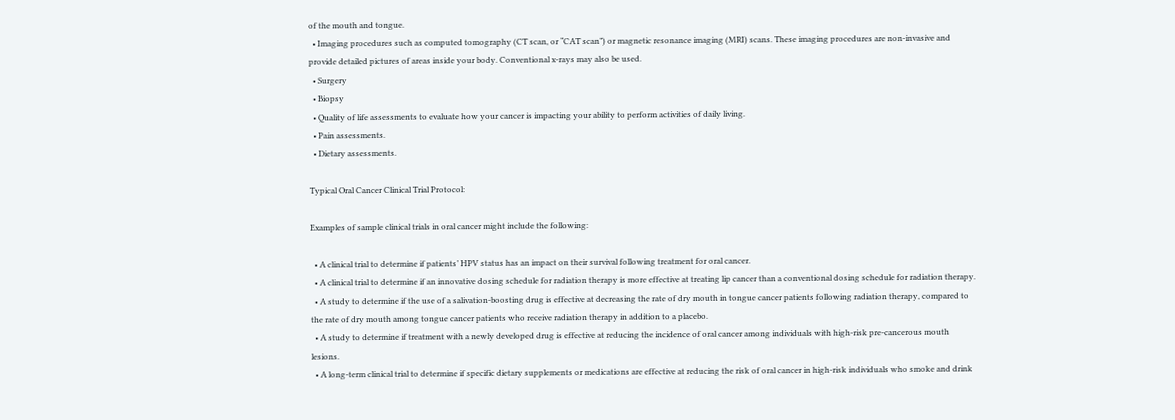of the mouth and tongue.
  • Imaging procedures such as computed tomography (CT scan, or “CAT scan”) or magnetic resonance imaging (MRI) scans. These imaging procedures are non-invasive and provide detailed pictures of areas inside your body. Conventional x-rays may also be used.
  • Surgery
  • Biopsy
  • Quality of life assessments to evaluate how your cancer is impacting your ability to perform activities of daily living.
  • Pain assessments.
  • Dietary assessments.

Typical Oral Cancer Clinical Trial Protocol:

Examples of sample clinical trials in oral cancer might include the following:

  • A clinical trial to determine if patients’ HPV status has an impact on their survival following treatment for oral cancer.
  • A clinical trial to determine if an innovative dosing schedule for radiation therapy is more effective at treating lip cancer than a conventional dosing schedule for radiation therapy.
  • A study to determine if the use of a salivation-boosting drug is effective at decreasing the rate of dry mouth in tongue cancer patients following radiation therapy, compared to the rate of dry mouth among tongue cancer patients who receive radiation therapy in addition to a placebo.
  • A study to determine if treatment with a newly developed drug is effective at reducing the incidence of oral cancer among individuals with high-risk pre-cancerous mouth lesions.
  • A long-term clinical trial to determine if specific dietary supplements or medications are effective at reducing the risk of oral cancer in high-risk individuals who smoke and drink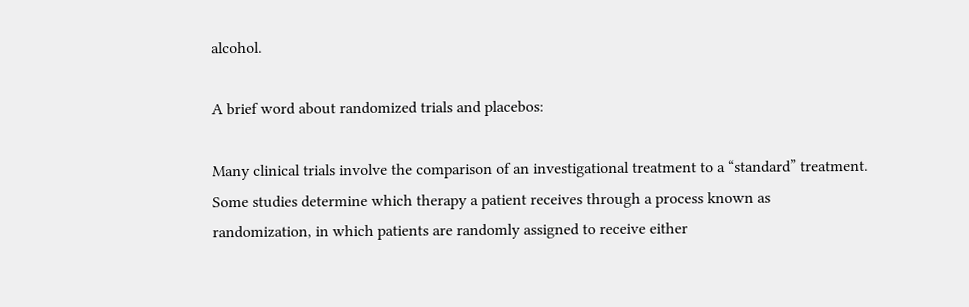alcohol.

A brief word about randomized trials and placebos:

Many clinical trials involve the comparison of an investigational treatment to a “standard” treatment. Some studies determine which therapy a patient receives through a process known as randomization, in which patients are randomly assigned to receive either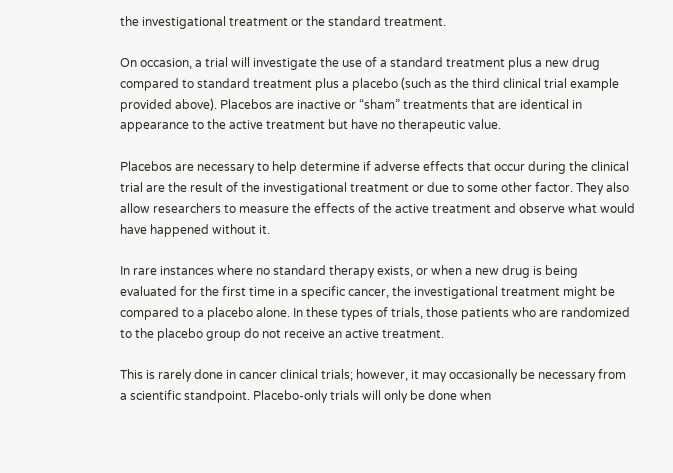the investigational treatment or the standard treatment.

On occasion, a trial will investigate the use of a standard treatment plus a new drug compared to standard treatment plus a placebo (such as the third clinical trial example provided above). Placebos are inactive or “sham” treatments that are identical in appearance to the active treatment but have no therapeutic value.

Placebos are necessary to help determine if adverse effects that occur during the clinical trial are the result of the investigational treatment or due to some other factor. They also allow researchers to measure the effects of the active treatment and observe what would have happened without it.

In rare instances where no standard therapy exists, or when a new drug is being evaluated for the first time in a specific cancer, the investigational treatment might be compared to a placebo alone. In these types of trials, those patients who are randomized to the placebo group do not receive an active treatment.

This is rarely done in cancer clinical trials; however, it may occasionally be necessary from a scientific standpoint. Placebo-only trials will only be done when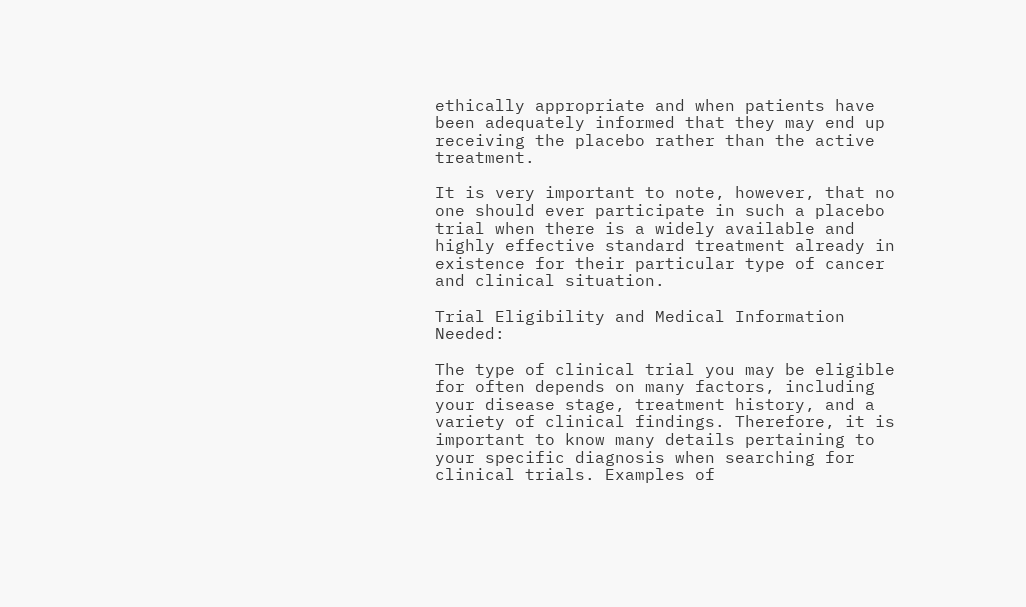ethically appropriate and when patients have been adequately informed that they may end up receiving the placebo rather than the active treatment.

It is very important to note, however, that no one should ever participate in such a placebo trial when there is a widely available and highly effective standard treatment already in existence for their particular type of cancer and clinical situation.

Trial Eligibility and Medical Information Needed:

The type of clinical trial you may be eligible for often depends on many factors, including your disease stage, treatment history, and a variety of clinical findings. Therefore, it is important to know many details pertaining to your specific diagnosis when searching for clinical trials. Examples of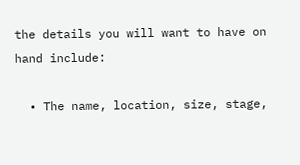the details you will want to have on hand include:

  • The name, location, size, stage,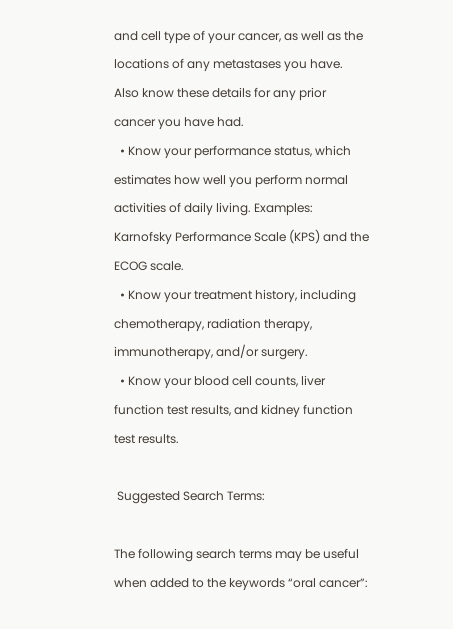and cell type of your cancer, as well as the locations of any metastases you have. Also know these details for any prior cancer you have had.
  • Know your performance status, which estimates how well you perform normal activities of daily living. Examples: Karnofsky Performance Scale (KPS) and the ECOG scale.
  • Know your treatment history, including chemotherapy, radiation therapy, immunotherapy, and/or surgery.
  • Know your blood cell counts, liver function test results, and kidney function test results.

 Suggested Search Terms:

The following search terms may be useful when added to the keywords “oral cancer”: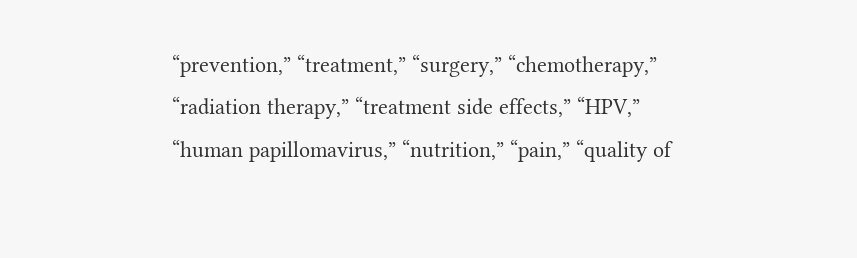“prevention,” “treatment,” “surgery,” “chemotherapy,” “radiation therapy,” “treatment side effects,” “HPV,” “human papillomavirus,” “nutrition,” “pain,” “quality of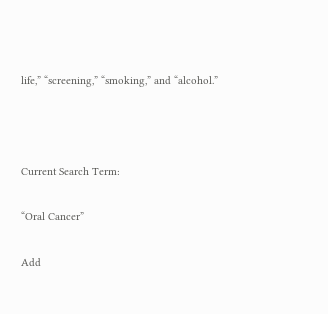life,” “screening,” “smoking,” and “alcohol.”



Current Search Term:

“Oral Cancer”

Add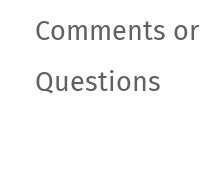Comments or Questions